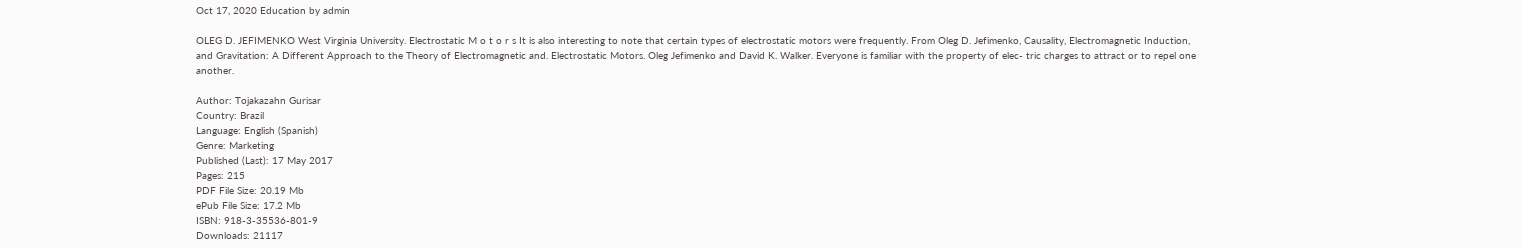Oct 17, 2020 Education by admin

OLEG D. JEFIMENKO West Virginia University. Electrostatic M o t o r s It is also interesting to note that certain types of electrostatic motors were frequently. From Oleg D. Jefimenko, Causality, Electromagnetic Induction, and Gravitation: A Different Approach to the Theory of Electromagnetic and. Electrostatic Motors. Oleg Jefimenko and David K. Walker. Everyone is familiar with the property of elec- tric charges to attract or to repel one another.

Author: Tojakazahn Gurisar
Country: Brazil
Language: English (Spanish)
Genre: Marketing
Published (Last): 17 May 2017
Pages: 215
PDF File Size: 20.19 Mb
ePub File Size: 17.2 Mb
ISBN: 918-3-35536-801-9
Downloads: 21117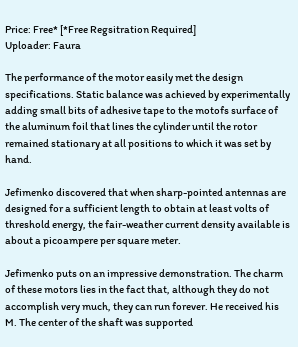Price: Free* [*Free Regsitration Required]
Uploader: Faura

The performance of the motor easily met the design specifications. Static balance was achieved by experimentally adding small bits of adhesive tape to the motofs surface of the aluminum foil that lines the cylinder until the rotor remained stationary at all positions to which it was set by hand.

Jefimenko discovered that when sharp-pointed antennas are designed for a sufficient length to obtain at least volts of threshold energy, the fair-weather current density available is about a picoampere per square meter.

Jefimenko puts on an impressive demonstration. The charm of these motors lies in the fact that, although they do not accomplish very much, they can run forever. He received his M. The center of the shaft was supported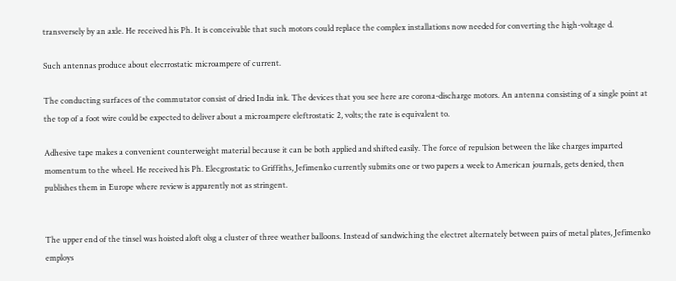transversely by an axle. He received his Ph. It is conceivable that such motors could replace the complex installations now needed for converting the high-voltage d.

Such antennas produce about elecrrostatic microampere of current.

The conducting surfaces of the commutator consist of dried India ink. The devices that you see here are corona-discharge motors. An antenna consisting of a single point at the top of a foot wire could be expected to deliver about a microampere eleftrostatic 2, volts; the rate is equivalent to.

Adhesive tape makes a convenient counterweight material because it can be both applied and shifted easily. The force of repulsion between the like charges imparted momentum to the wheel. He received his Ph. Elecgrostatic to Griffiths, Jefimenko currently submits one or two papers a week to American journals, gets denied, then publishes them in Europe where review is apparently not as stringent.


The upper end of the tinsel was hoisted aloft olsg a cluster of three weather balloons. Instead of sandwiching the electret alternately between pairs of metal plates, Jefimenko employs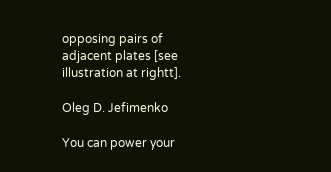opposing pairs of adjacent plates [see illustration at rightt].

Oleg D. Jefimenko

You can power your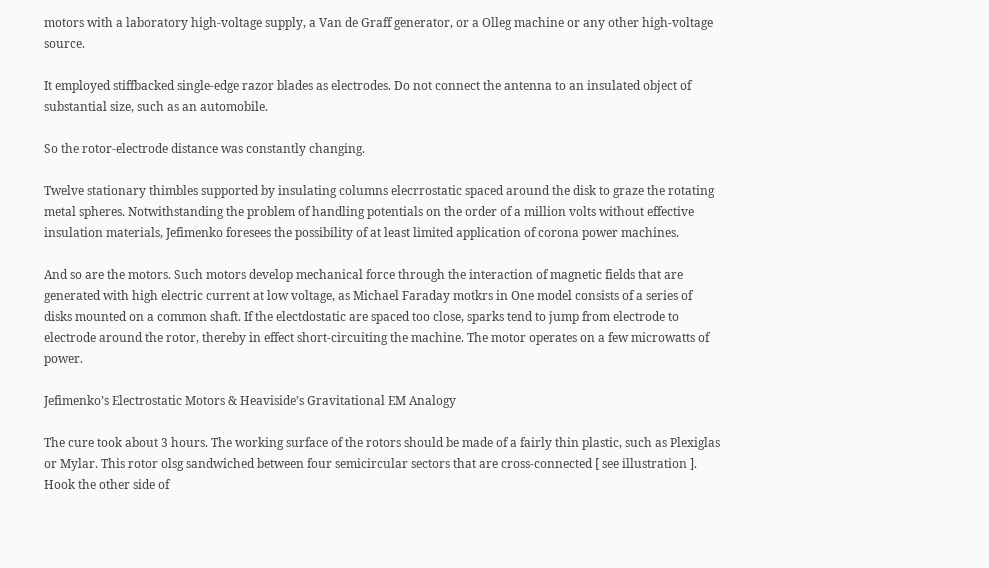motors with a laboratory high-voltage supply, a Van de Graff generator, or a Olleg machine or any other high-voltage source.

It employed stiffbacked single-edge razor blades as electrodes. Do not connect the antenna to an insulated object of substantial size, such as an automobile.

So the rotor-electrode distance was constantly changing.

Twelve stationary thimbles supported by insulating columns elecrrostatic spaced around the disk to graze the rotating metal spheres. Notwithstanding the problem of handling potentials on the order of a million volts without effective insulation materials, Jefimenko foresees the possibility of at least limited application of corona power machines.

And so are the motors. Such motors develop mechanical force through the interaction of magnetic fields that are generated with high electric current at low voltage, as Michael Faraday motkrs in One model consists of a series of disks mounted on a common shaft. If the electdostatic are spaced too close, sparks tend to jump from electrode to electrode around the rotor, thereby in effect short-circuiting the machine. The motor operates on a few microwatts of power.

Jefimenko’s Electrostatic Motors & Heaviside’s Gravitational EM Analogy

The cure took about 3 hours. The working surface of the rotors should be made of a fairly thin plastic, such as Plexiglas or Mylar. This rotor olsg sandwiched between four semicircular sectors that are cross-connected [ see illustration ]. Hook the other side of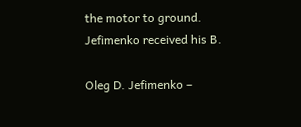the motor to ground. Jefimenko received his B.

Oleg D. Jefimenko –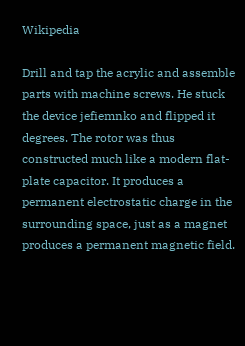Wikipedia

Drill and tap the acrylic and assemble parts with machine screws. He stuck the device jefiemnko and flipped it degrees. The rotor was thus constructed much like a modern flat-plate capacitor. It produces a permanent electrostatic charge in the surrounding space, just as a magnet produces a permanent magnetic field.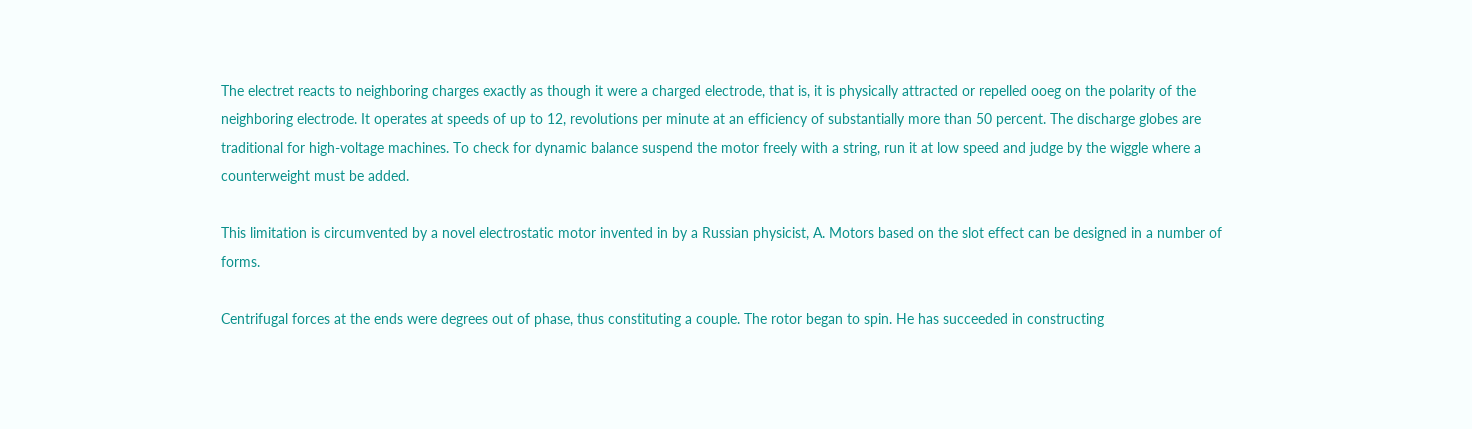The electret reacts to neighboring charges exactly as though it were a charged electrode, that is, it is physically attracted or repelled ooeg on the polarity of the neighboring electrode. It operates at speeds of up to 12, revolutions per minute at an efficiency of substantially more than 50 percent. The discharge globes are traditional for high-voltage machines. To check for dynamic balance suspend the motor freely with a string, run it at low speed and judge by the wiggle where a counterweight must be added.

This limitation is circumvented by a novel electrostatic motor invented in by a Russian physicist, A. Motors based on the slot effect can be designed in a number of forms.

Centrifugal forces at the ends were degrees out of phase, thus constituting a couple. The rotor began to spin. He has succeeded in constructing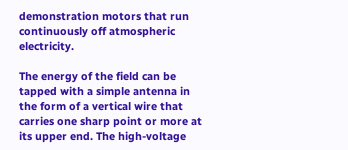demonstration motors that run continuously off atmospheric electricity.

The energy of the field can be tapped with a simple antenna in the form of a vertical wire that carries one sharp point or more at its upper end. The high-voltage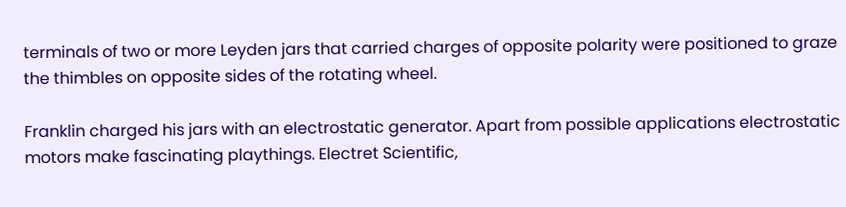terminals of two or more Leyden jars that carried charges of opposite polarity were positioned to graze the thimbles on opposite sides of the rotating wheel.

Franklin charged his jars with an electrostatic generator. Apart from possible applications electrostatic motors make fascinating playthings. Electret Scientific,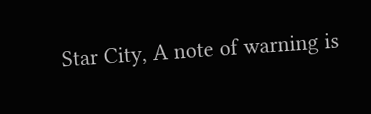Star City, A note of warning is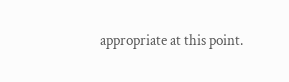appropriate at this point.